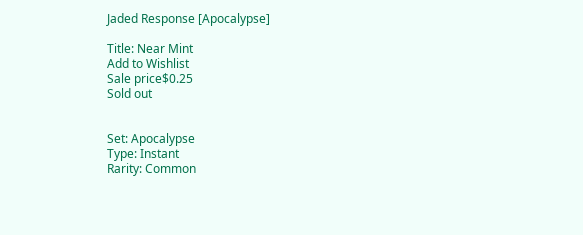Jaded Response [Apocalypse]

Title: Near Mint
Add to Wishlist
Sale price$0.25
Sold out


Set: Apocalypse
Type: Instant
Rarity: Common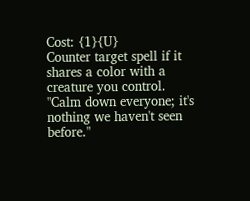Cost: {1}{U}
Counter target spell if it shares a color with a creature you control.
"Calm down everyone; it's nothing we haven't seen before."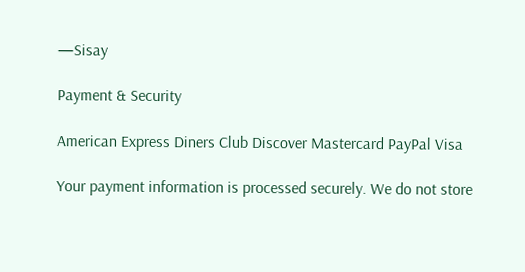—Sisay

Payment & Security

American Express Diners Club Discover Mastercard PayPal Visa

Your payment information is processed securely. We do not store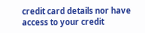credit card details nor have access to your credit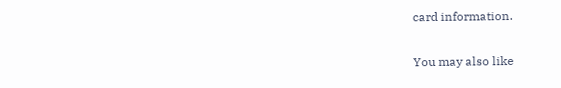card information.

You may also like